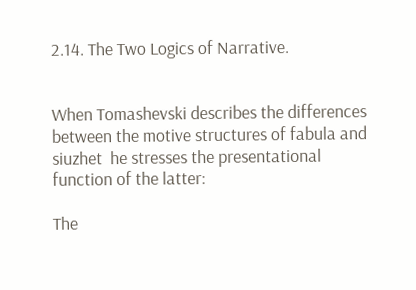2.14. The Two Logics of Narrative.


When Tomashevski describes the differences between the motive structures of fabula and siuzhet  he stresses the presentational function of the latter:

The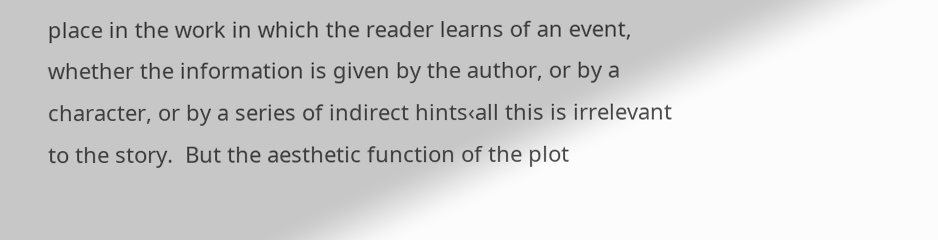place in the work in which the reader learns of an event, whether the information is given by the author, or by a character, or by a series of indirect hints‹all this is irrelevant to the story.  But the aesthetic function of the plot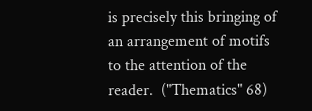is precisely this bringing of an arrangement of motifs to the attention of the reader.  ("Thematics" 68)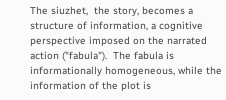The siuzhet,  the story, becomes a structure of information, a cognitive perspective imposed on the narrated action ("fabula").  The fabula is informationally homogeneous, while the information of the plot is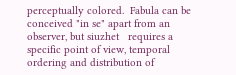perceptually colored.  Fabula can be conceived "in se" apart from an observer, but siuzhet   requires a specific point of view, temporal ordering and distribution of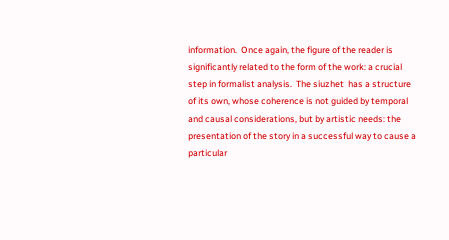information.  Once again, the figure of the reader is significantly related to the form of the work: a crucial step in formalist analysis.  The siuzhet  has a structure of its own, whose coherence is not guided by temporal and causal considerations, but by artistic needs: the presentation of the story in a successful way to cause a particular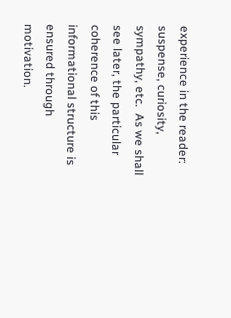experience in the reader: suspense, curiosity, sympathy, etc.  As we shall see later, the particular coherence of this informational structure is ensured through motivation.